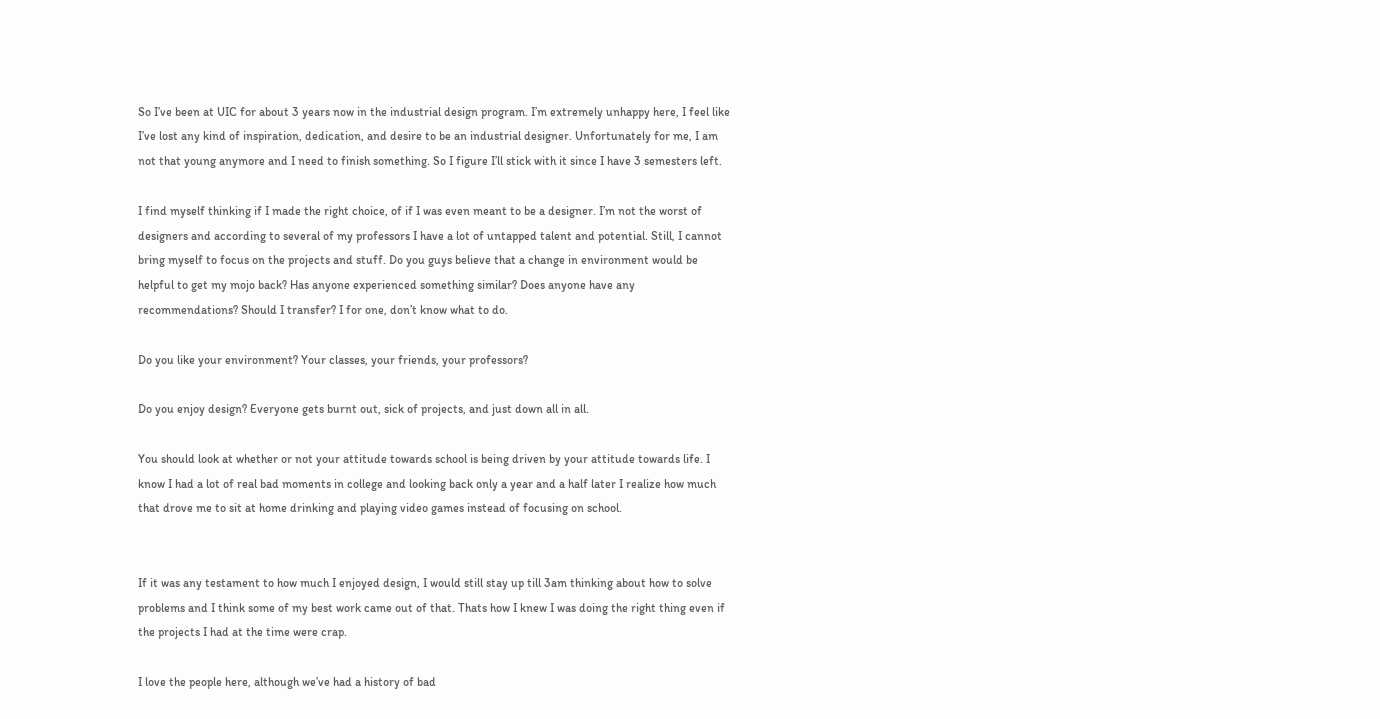So I’ve been at UIC for about 3 years now in the industrial design program. I’m extremely unhappy here, I feel like I’ve lost any kind of inspiration, dedication, and desire to be an industrial designer. Unfortunately for me, I am not that young anymore and I need to finish something. So I figure I’ll stick with it since I have 3 semesters left.

I find myself thinking if I made the right choice, of if I was even meant to be a designer. I’m not the worst of designers and according to several of my professors I have a lot of untapped talent and potential. Still, I cannot bring myself to focus on the projects and stuff. Do you guys believe that a change in environment would be helpful to get my mojo back? Has anyone experienced something similar? Does anyone have any recommendations? Should I transfer? I for one, don’t know what to do.

Do you like your environment? Your classes, your friends, your professors?

Do you enjoy design? Everyone gets burnt out, sick of projects, and just down all in all.

You should look at whether or not your attitude towards school is being driven by your attitude towards life. I know I had a lot of real bad moments in college and looking back only a year and a half later I realize how much that drove me to sit at home drinking and playing video games instead of focusing on school.


If it was any testament to how much I enjoyed design, I would still stay up till 3am thinking about how to solve problems and I think some of my best work came out of that. Thats how I knew I was doing the right thing even if the projects I had at the time were crap.

I love the people here, although we’ve had a history of bad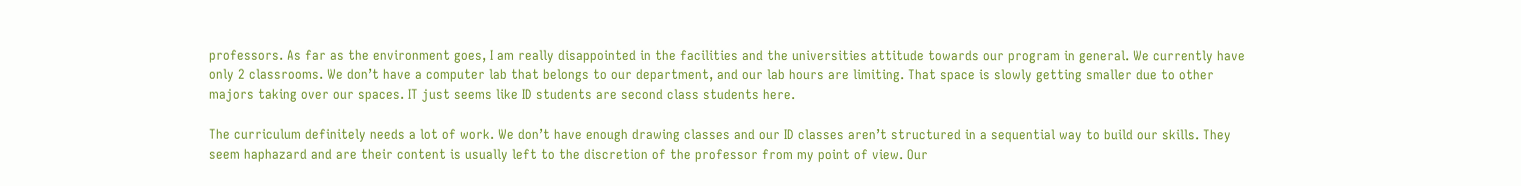professors. As far as the environment goes, I am really disappointed in the facilities and the universities attitude towards our program in general. We currently have only 2 classrooms. We don’t have a computer lab that belongs to our department, and our lab hours are limiting. That space is slowly getting smaller due to other majors taking over our spaces. IT just seems like ID students are second class students here.

The curriculum definitely needs a lot of work. We don’t have enough drawing classes and our ID classes aren’t structured in a sequential way to build our skills. They seem haphazard and are their content is usually left to the discretion of the professor from my point of view. Our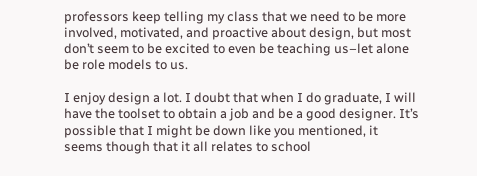professors keep telling my class that we need to be more involved, motivated, and proactive about design, but most don’t seem to be excited to even be teaching us–let alone be role models to us.

I enjoy design a lot. I doubt that when I do graduate, I will have the toolset to obtain a job and be a good designer. It’s possible that I might be down like you mentioned, it seems though that it all relates to school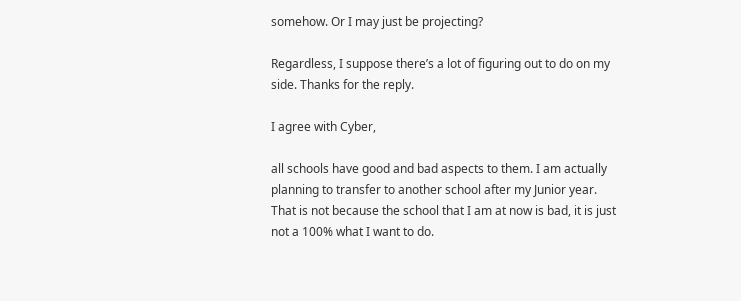somehow. Or I may just be projecting?

Regardless, I suppose there’s a lot of figuring out to do on my side. Thanks for the reply.

I agree with Cyber,

all schools have good and bad aspects to them. I am actually planning to transfer to another school after my Junior year. That is not because the school that I am at now is bad, it is just not a 100% what I want to do.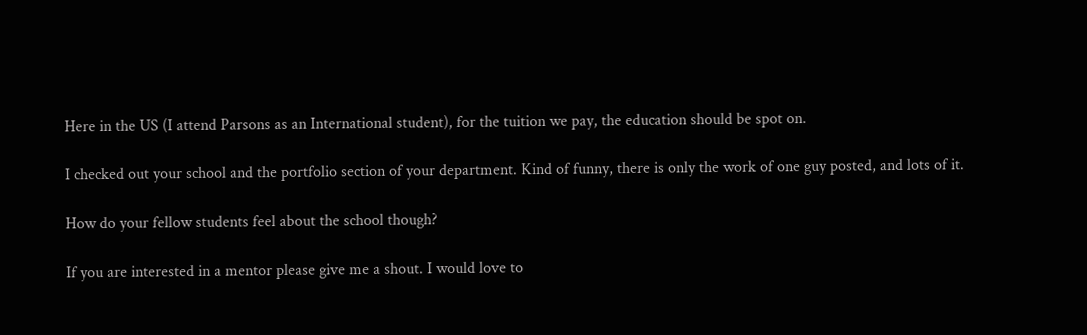Here in the US (I attend Parsons as an International student), for the tuition we pay, the education should be spot on.

I checked out your school and the portfolio section of your department. Kind of funny, there is only the work of one guy posted, and lots of it.

How do your fellow students feel about the school though?

If you are interested in a mentor please give me a shout. I would love to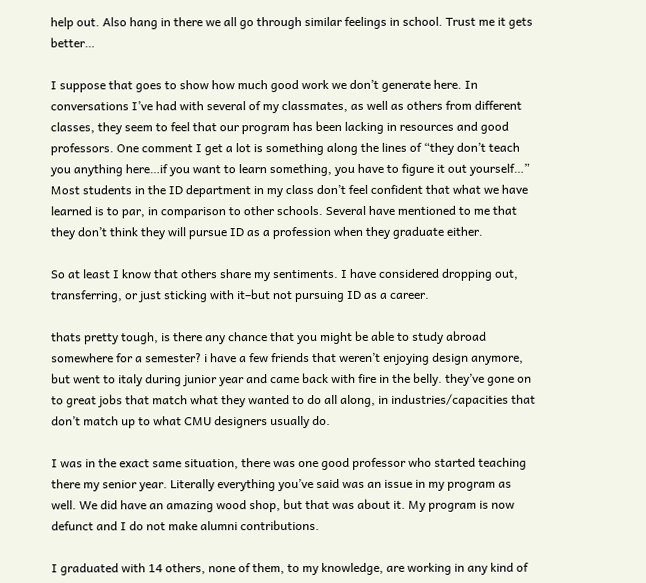help out. Also hang in there we all go through similar feelings in school. Trust me it gets better…

I suppose that goes to show how much good work we don’t generate here. In conversations I’ve had with several of my classmates, as well as others from different classes, they seem to feel that our program has been lacking in resources and good professors. One comment I get a lot is something along the lines of “they don’t teach you anything here…if you want to learn something, you have to figure it out yourself…” Most students in the ID department in my class don’t feel confident that what we have learned is to par, in comparison to other schools. Several have mentioned to me that they don’t think they will pursue ID as a profession when they graduate either.

So at least I know that others share my sentiments. I have considered dropping out, transferring, or just sticking with it–but not pursuing ID as a career.

thats pretty tough, is there any chance that you might be able to study abroad somewhere for a semester? i have a few friends that weren’t enjoying design anymore, but went to italy during junior year and came back with fire in the belly. they’ve gone on to great jobs that match what they wanted to do all along, in industries/capacities that don’t match up to what CMU designers usually do.

I was in the exact same situation, there was one good professor who started teaching there my senior year. Literally everything you’ve said was an issue in my program as well. We did have an amazing wood shop, but that was about it. My program is now defunct and I do not make alumni contributions.

I graduated with 14 others, none of them, to my knowledge, are working in any kind of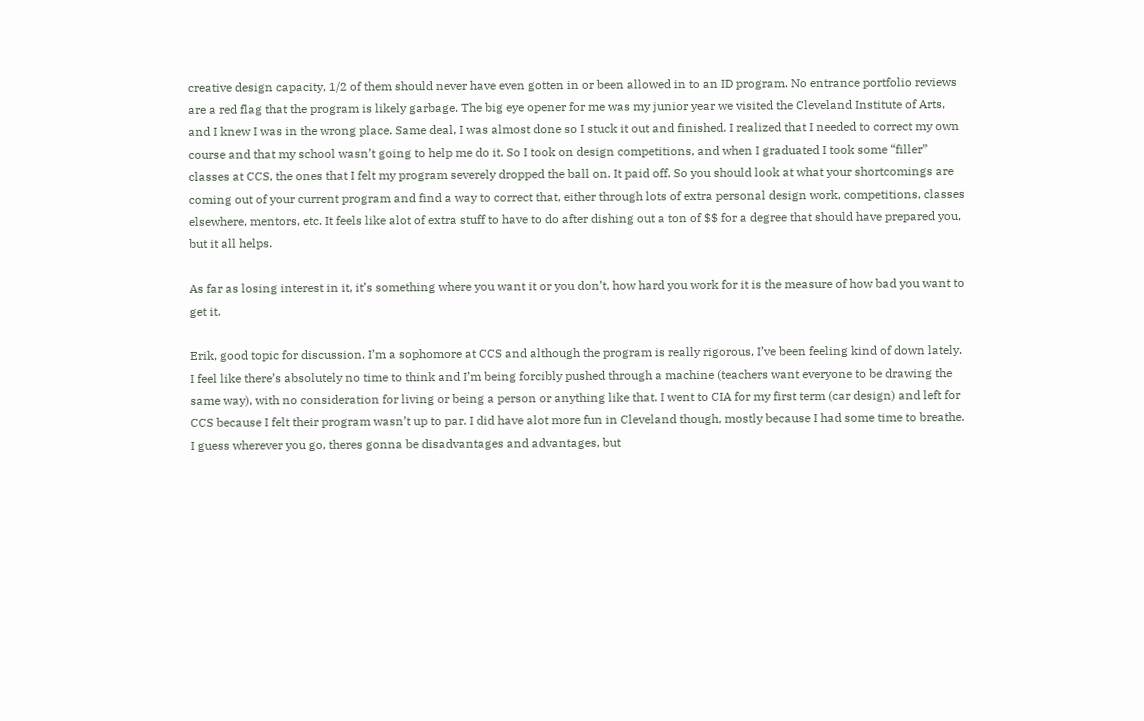creative design capacity, 1/2 of them should never have even gotten in or been allowed in to an ID program. No entrance portfolio reviews are a red flag that the program is likely garbage. The big eye opener for me was my junior year we visited the Cleveland Institute of Arts, and I knew I was in the wrong place. Same deal, I was almost done so I stuck it out and finished. I realized that I needed to correct my own course and that my school wasn’t going to help me do it. So I took on design competitions, and when I graduated I took some “filler” classes at CCS, the ones that I felt my program severely dropped the ball on. It paid off. So you should look at what your shortcomings are coming out of your current program and find a way to correct that, either through lots of extra personal design work, competitions, classes elsewhere, mentors, etc. It feels like alot of extra stuff to have to do after dishing out a ton of $$ for a degree that should have prepared you, but it all helps.

As far as losing interest in it, it’s something where you want it or you don’t, how hard you work for it is the measure of how bad you want to get it.

Erik, good topic for discussion. I’m a sophomore at CCS and although the program is really rigorous, I’ve been feeling kind of down lately. I feel like there’s absolutely no time to think and I’m being forcibly pushed through a machine (teachers want everyone to be drawing the same way), with no consideration for living or being a person or anything like that. I went to CIA for my first term (car design) and left for CCS because I felt their program wasn’t up to par. I did have alot more fun in Cleveland though, mostly because I had some time to breathe. I guess wherever you go, theres gonna be disadvantages and advantages, but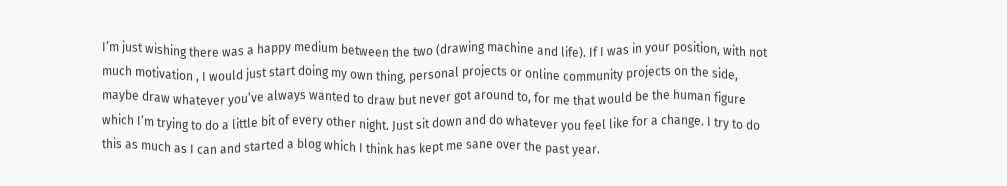I’m just wishing there was a happy medium between the two (drawing machine and life). If I was in your position, with not much motivation , I would just start doing my own thing, personal projects or online community projects on the side, maybe draw whatever you’ve always wanted to draw but never got around to, for me that would be the human figure which I’m trying to do a little bit of every other night. Just sit down and do whatever you feel like for a change. I try to do this as much as I can and started a blog which I think has kept me sane over the past year.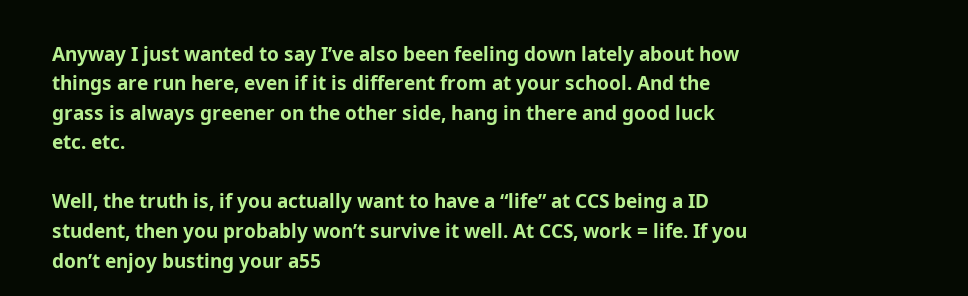Anyway I just wanted to say I’ve also been feeling down lately about how things are run here, even if it is different from at your school. And the grass is always greener on the other side, hang in there and good luck etc. etc.

Well, the truth is, if you actually want to have a “life” at CCS being a ID student, then you probably won’t survive it well. At CCS, work = life. If you don’t enjoy busting your a55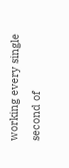working every single second of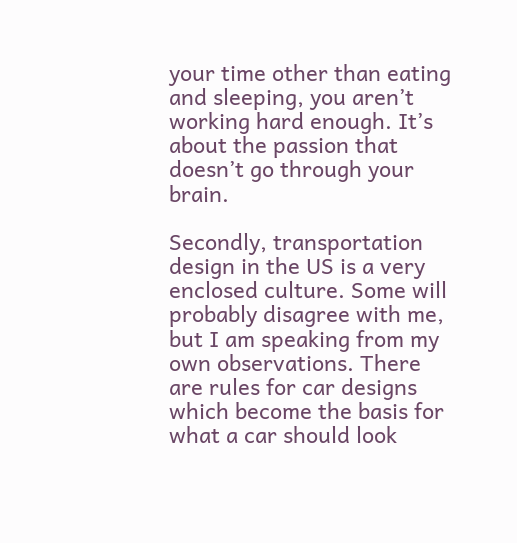your time other than eating and sleeping, you aren’t working hard enough. It’s about the passion that doesn’t go through your brain.

Secondly, transportation design in the US is a very enclosed culture. Some will probably disagree with me, but I am speaking from my own observations. There are rules for car designs which become the basis for what a car should look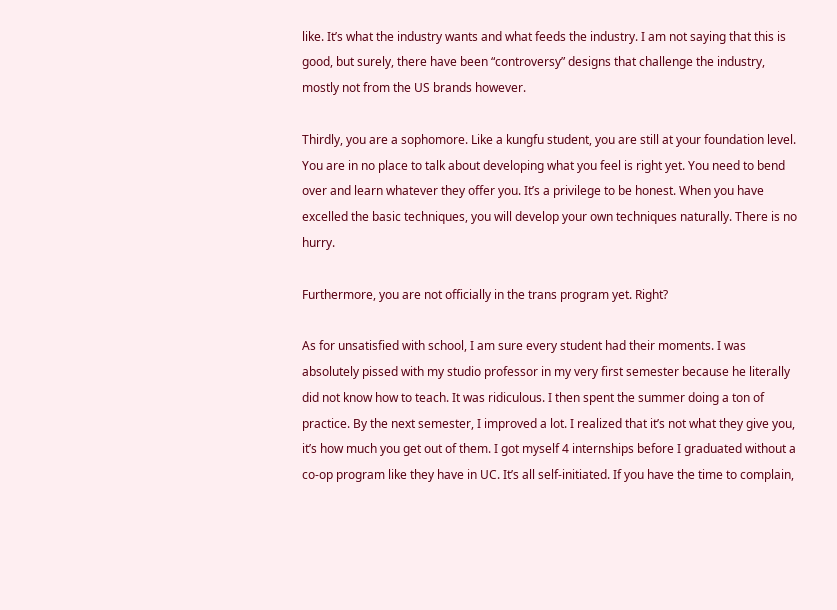like. It’s what the industry wants and what feeds the industry. I am not saying that this is good, but surely, there have been “controversy” designs that challenge the industry, mostly not from the US brands however.

Thirdly, you are a sophomore. Like a kungfu student, you are still at your foundation level. You are in no place to talk about developing what you feel is right yet. You need to bend over and learn whatever they offer you. It’s a privilege to be honest. When you have excelled the basic techniques, you will develop your own techniques naturally. There is no hurry.

Furthermore, you are not officially in the trans program yet. Right?

As for unsatisfied with school, I am sure every student had their moments. I was absolutely pissed with my studio professor in my very first semester because he literally did not know how to teach. It was ridiculous. I then spent the summer doing a ton of practice. By the next semester, I improved a lot. I realized that it’s not what they give you, it’s how much you get out of them. I got myself 4 internships before I graduated without a co-op program like they have in UC. It’s all self-initiated. If you have the time to complain,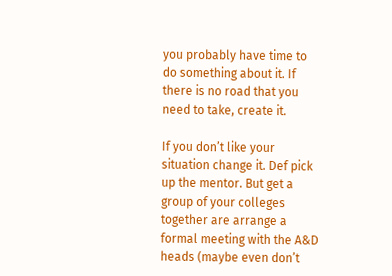you probably have time to do something about it. If there is no road that you need to take, create it.

If you don’t like your situation change it. Def pick up the mentor. But get a group of your colleges together are arrange a formal meeting with the A&D heads (maybe even don’t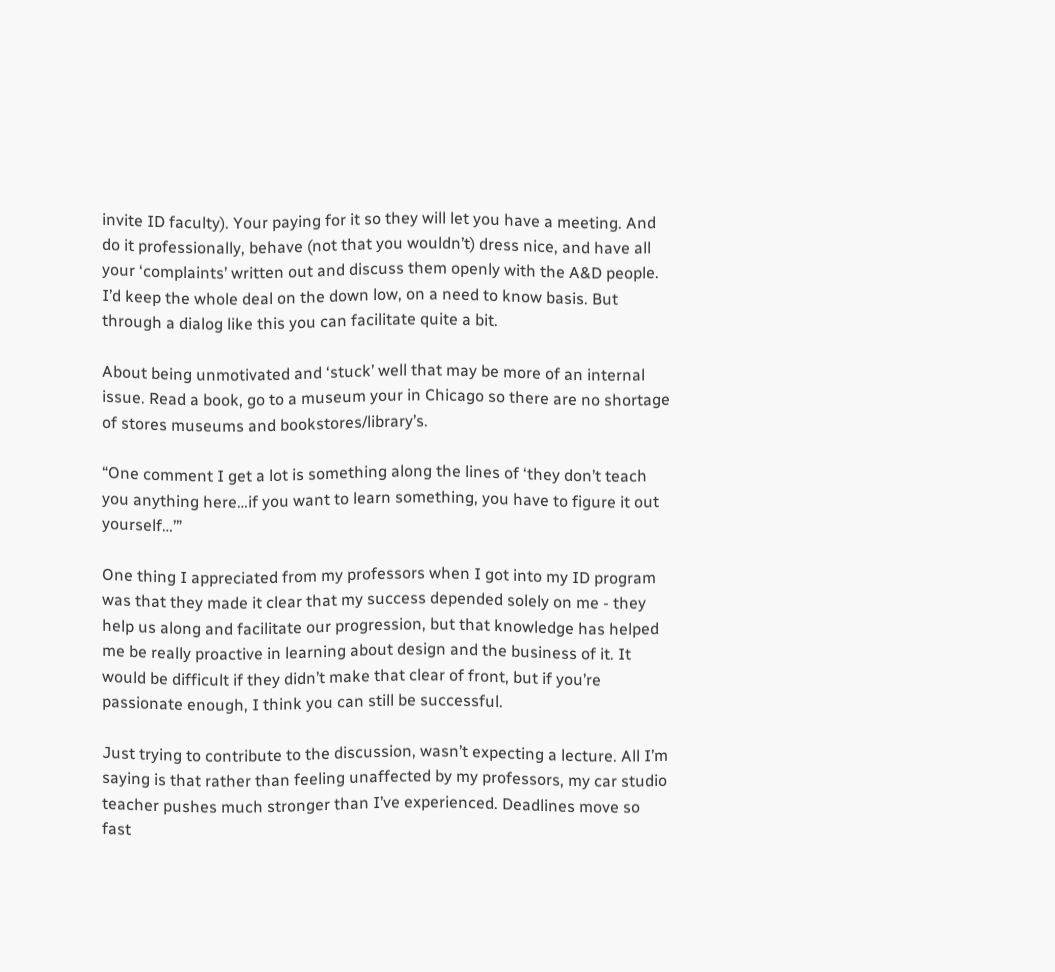invite ID faculty). Your paying for it so they will let you have a meeting. And do it professionally, behave (not that you wouldn’t) dress nice, and have all your ‘complaints’ written out and discuss them openly with the A&D people. I’d keep the whole deal on the down low, on a need to know basis. But through a dialog like this you can facilitate quite a bit.

About being unmotivated and ‘stuck’ well that may be more of an internal issue. Read a book, go to a museum your in Chicago so there are no shortage of stores museums and bookstores/library’s.

“One comment I get a lot is something along the lines of ‘they don’t teach you anything here…if you want to learn something, you have to figure it out yourself…’”

One thing I appreciated from my professors when I got into my ID program was that they made it clear that my success depended solely on me - they help us along and facilitate our progression, but that knowledge has helped me be really proactive in learning about design and the business of it. It would be difficult if they didn’t make that clear of front, but if you’re passionate enough, I think you can still be successful.

Just trying to contribute to the discussion, wasn’t expecting a lecture. All I’m saying is that rather than feeling unaffected by my professors, my car studio teacher pushes much stronger than I’ve experienced. Deadlines move so fast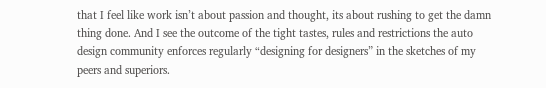that I feel like work isn’t about passion and thought, its about rushing to get the damn thing done. And I see the outcome of the tight tastes, rules and restrictions the auto design community enforces regularly “designing for designers” in the sketches of my peers and superiors.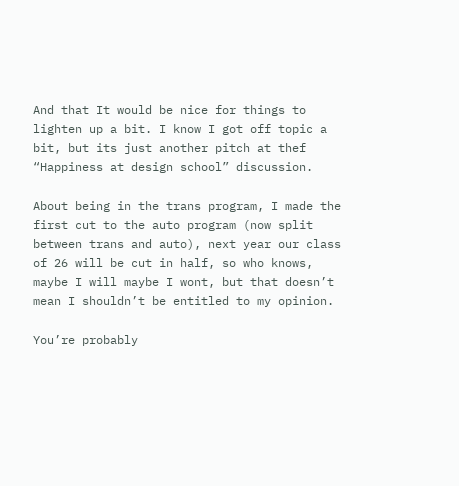And that It would be nice for things to lighten up a bit. I know I got off topic a bit, but its just another pitch at thef “Happiness at design school” discussion.

About being in the trans program, I made the first cut to the auto program (now split between trans and auto), next year our class of 26 will be cut in half, so who knows, maybe I will maybe I wont, but that doesn’t mean I shouldn’t be entitled to my opinion.

You’re probably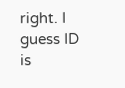right. I guess ID is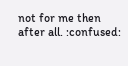not for me then after all. :confused: